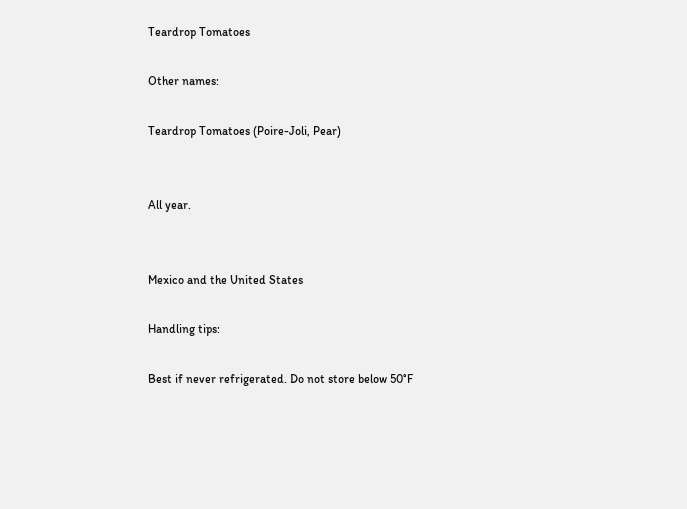Teardrop Tomatoes

Other names:

Teardrop Tomatoes (Poire-Joli, Pear)


All year.


Mexico and the United States

Handling tips:

Best if never refrigerated. Do not store below 50°F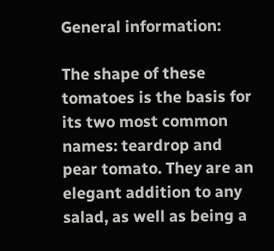General information:

The shape of these tomatoes is the basis for its two most common names: teardrop and pear tomato. They are an elegant addition to any salad, as well as being a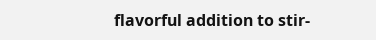flavorful addition to stir-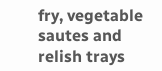fry, vegetable sautes and relish trays